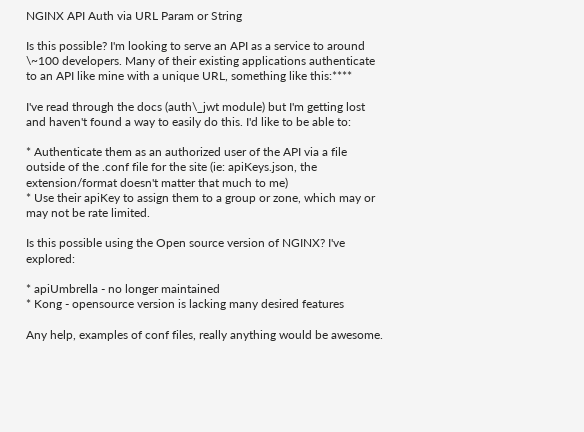NGINX API Auth via URL Param or String

Is this possible? I'm looking to serve an API as a service to around \~100 developers. Many of their existing applications authenticate to an API like mine with a unique URL, something like this:****

I've read through the docs (auth\_jwt module) but I'm getting lost and haven't found a way to easily do this. I'd like to be able to:

* Authenticate them as an authorized user of the API via a file outside of the .conf file for the site (ie: apiKeys.json, the extension/format doesn't matter that much to me)
* Use their apiKey to assign them to a group or zone, which may or may not be rate limited.

Is this possible using the Open source version of NGINX? I've explored:

* apiUmbrella - no longer maintained
* Kong - opensource version is lacking many desired features

Any help, examples of conf files, really anything would be awesome.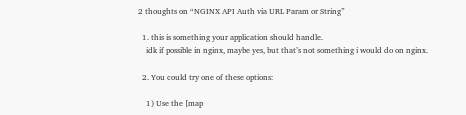2 thoughts on “NGINX API Auth via URL Param or String”

  1. this is something your application should handle.
    idk if possible in nginx, maybe yes, but that’s not something i would do on nginx.

  2. You could try one of these options:

    1) Use the [map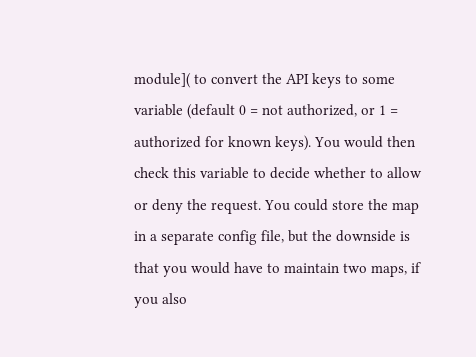module]( to convert the API keys to some variable (default 0 = not authorized, or 1 = authorized for known keys). You would then check this variable to decide whether to allow or deny the request. You could store the map in a separate config file, but the downside is that you would have to maintain two maps, if you also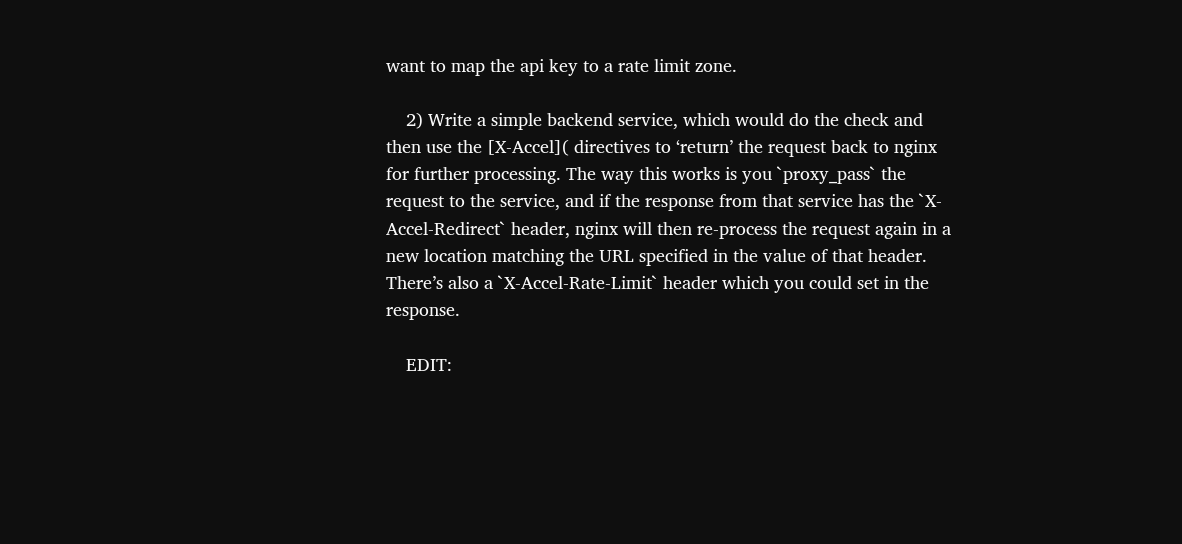want to map the api key to a rate limit zone.

    2) Write a simple backend service, which would do the check and then use the [X-Accel]( directives to ‘return’ the request back to nginx for further processing. The way this works is you `proxy_pass` the request to the service, and if the response from that service has the `X-Accel-Redirect` header, nginx will then re-process the request again in a new location matching the URL specified in the value of that header. There’s also a `X-Accel-Rate-Limit` header which you could set in the response.

    EDIT: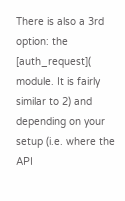There is also a 3rd option: the [auth_request]( module. It is fairly similar to 2) and depending on your setup (i.e. where the API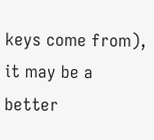keys come from), it may be a better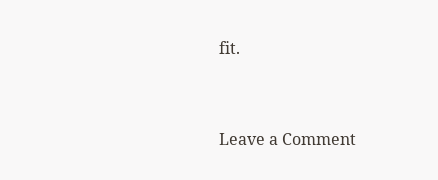fit.


Leave a Comment